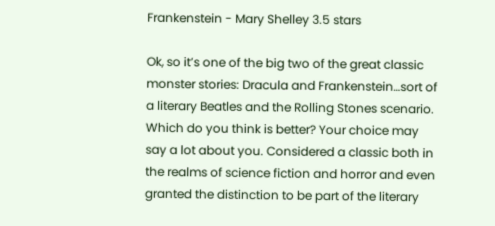Frankenstein - Mary Shelley 3.5 stars

Ok, so it’s one of the big two of the great classic monster stories: Dracula and Frankenstein…sort of a literary Beatles and the Rolling Stones scenario. Which do you think is better? Your choice may say a lot about you. Considered a classic both in the realms of science fiction and horror and even granted the distinction to be part of the literary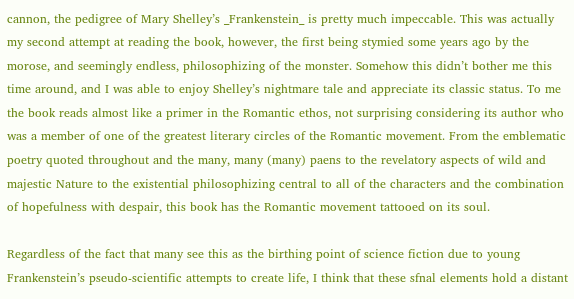cannon, the pedigree of Mary Shelley’s _Frankenstein_ is pretty much impeccable. This was actually my second attempt at reading the book, however, the first being stymied some years ago by the morose, and seemingly endless, philosophizing of the monster. Somehow this didn’t bother me this time around, and I was able to enjoy Shelley’s nightmare tale and appreciate its classic status. To me the book reads almost like a primer in the Romantic ethos, not surprising considering its author who was a member of one of the greatest literary circles of the Romantic movement. From the emblematic poetry quoted throughout and the many, many (many) paens to the revelatory aspects of wild and majestic Nature to the existential philosophizing central to all of the characters and the combination of hopefulness with despair, this book has the Romantic movement tattooed on its soul.

Regardless of the fact that many see this as the birthing point of science fiction due to young Frankenstein’s pseudo-scientific attempts to create life, I think that these sfnal elements hold a distant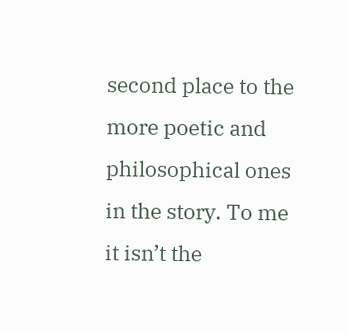second place to the more poetic and philosophical ones in the story. To me it isn’t the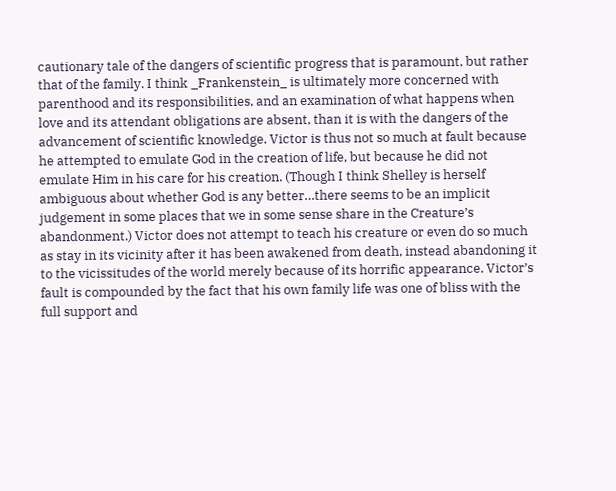cautionary tale of the dangers of scientific progress that is paramount, but rather that of the family. I think _Frankenstein_ is ultimately more concerned with parenthood and its responsibilities, and an examination of what happens when love and its attendant obligations are absent, than it is with the dangers of the advancement of scientific knowledge. Victor is thus not so much at fault because he attempted to emulate God in the creation of life, but because he did not emulate Him in his care for his creation. (Though I think Shelley is herself ambiguous about whether God is any better…there seems to be an implicit judgement in some places that we in some sense share in the Creature’s abandonment.) Victor does not attempt to teach his creature or even do so much as stay in its vicinity after it has been awakened from death, instead abandoning it to the vicissitudes of the world merely because of its horrific appearance. Victor’s fault is compounded by the fact that his own family life was one of bliss with the full support and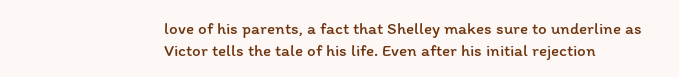love of his parents, a fact that Shelley makes sure to underline as Victor tells the tale of his life. Even after his initial rejection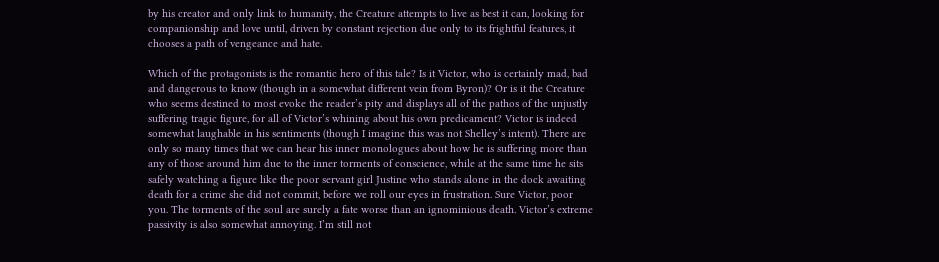by his creator and only link to humanity, the Creature attempts to live as best it can, looking for companionship and love until, driven by constant rejection due only to its frightful features, it chooses a path of vengeance and hate.

Which of the protagonists is the romantic hero of this tale? Is it Victor, who is certainly mad, bad and dangerous to know (though in a somewhat different vein from Byron)? Or is it the Creature who seems destined to most evoke the reader’s pity and displays all of the pathos of the unjustly suffering tragic figure, for all of Victor’s whining about his own predicament? Victor is indeed somewhat laughable in his sentiments (though I imagine this was not Shelley’s intent). There are only so many times that we can hear his inner monologues about how he is suffering more than any of those around him due to the inner torments of conscience, while at the same time he sits safely watching a figure like the poor servant girl Justine who stands alone in the dock awaiting death for a crime she did not commit, before we roll our eyes in frustration. Sure Victor, poor you. The torments of the soul are surely a fate worse than an ignominious death. Victor’s extreme passivity is also somewhat annoying. I’m still not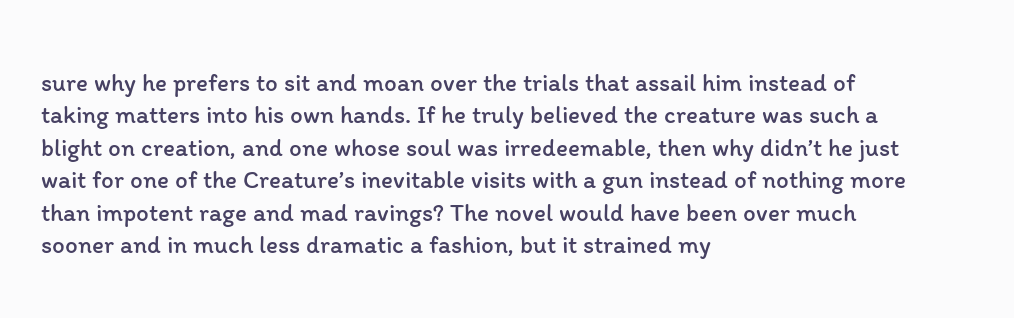sure why he prefers to sit and moan over the trials that assail him instead of taking matters into his own hands. If he truly believed the creature was such a blight on creation, and one whose soul was irredeemable, then why didn’t he just wait for one of the Creature’s inevitable visits with a gun instead of nothing more than impotent rage and mad ravings? The novel would have been over much sooner and in much less dramatic a fashion, but it strained my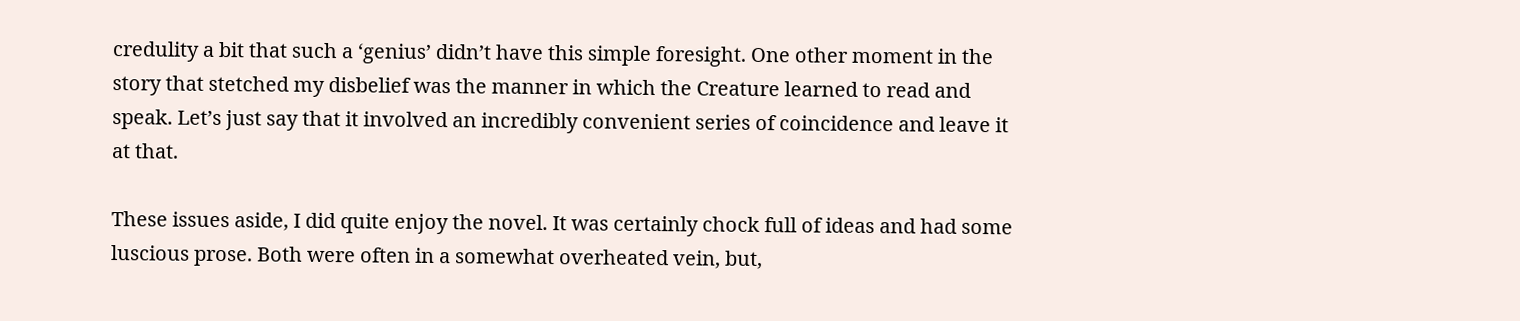credulity a bit that such a ‘genius’ didn’t have this simple foresight. One other moment in the story that stetched my disbelief was the manner in which the Creature learned to read and speak. Let’s just say that it involved an incredibly convenient series of coincidence and leave it at that.

These issues aside, I did quite enjoy the novel. It was certainly chock full of ideas and had some luscious prose. Both were often in a somewhat overheated vein, but,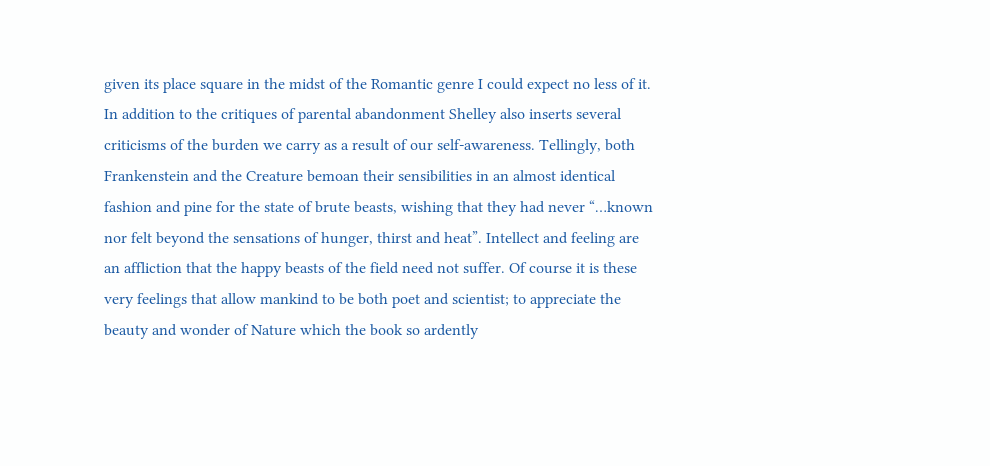given its place square in the midst of the Romantic genre I could expect no less of it. In addition to the critiques of parental abandonment Shelley also inserts several criticisms of the burden we carry as a result of our self-awareness. Tellingly, both Frankenstein and the Creature bemoan their sensibilities in an almost identical fashion and pine for the state of brute beasts, wishing that they had never “…known nor felt beyond the sensations of hunger, thirst and heat”. Intellect and feeling are an affliction that the happy beasts of the field need not suffer. Of course it is these very feelings that allow mankind to be both poet and scientist; to appreciate the beauty and wonder of Nature which the book so ardently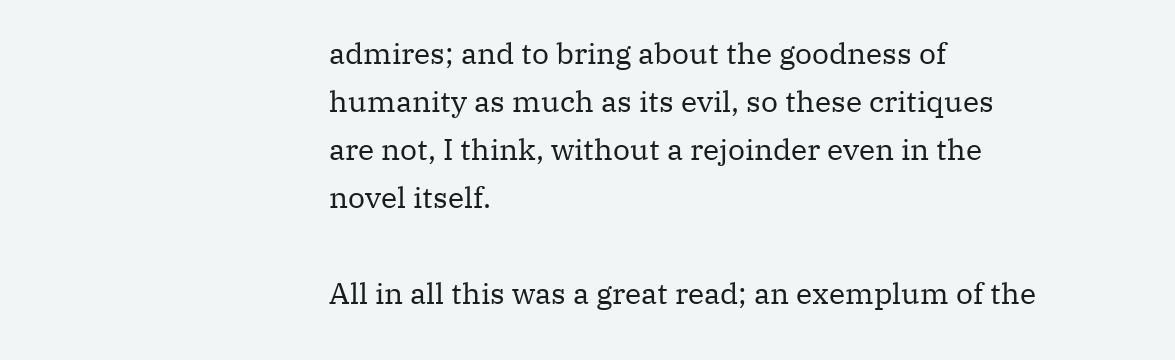admires; and to bring about the goodness of humanity as much as its evil, so these critiques are not, I think, without a rejoinder even in the novel itself.

All in all this was a great read; an exemplum of the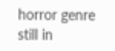horror genre still in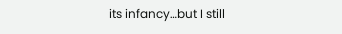its infancy…but I still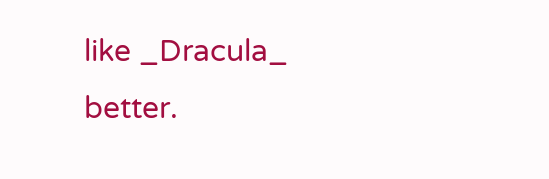like _Dracula_ better.